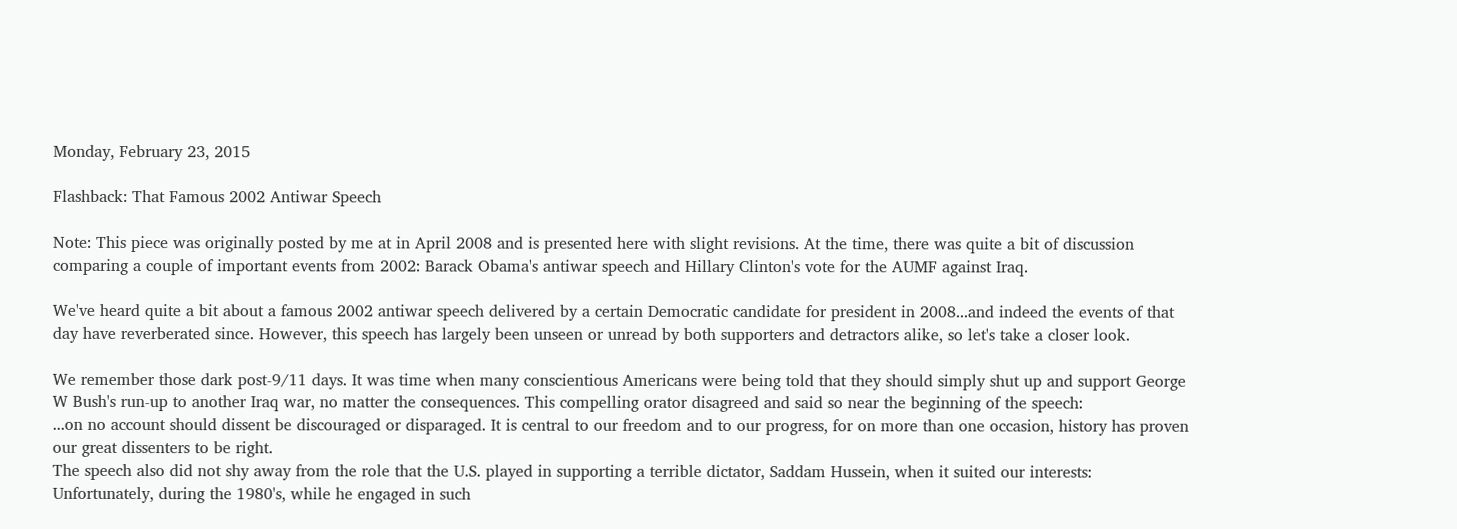Monday, February 23, 2015

Flashback: That Famous 2002 Antiwar Speech

Note: This piece was originally posted by me at in April 2008 and is presented here with slight revisions. At the time, there was quite a bit of discussion comparing a couple of important events from 2002: Barack Obama's antiwar speech and Hillary Clinton's vote for the AUMF against Iraq.

We've heard quite a bit about a famous 2002 antiwar speech delivered by a certain Democratic candidate for president in 2008...and indeed the events of that day have reverberated since. However, this speech has largely been unseen or unread by both supporters and detractors alike, so let's take a closer look.

We remember those dark post-9/11 days. It was time when many conscientious Americans were being told that they should simply shut up and support George W Bush's run-up to another Iraq war, no matter the consequences. This compelling orator disagreed and said so near the beginning of the speech:
...on no account should dissent be discouraged or disparaged. It is central to our freedom and to our progress, for on more than one occasion, history has proven our great dissenters to be right.
The speech also did not shy away from the role that the U.S. played in supporting a terrible dictator, Saddam Hussein, when it suited our interests:
Unfortunately, during the 1980's, while he engaged in such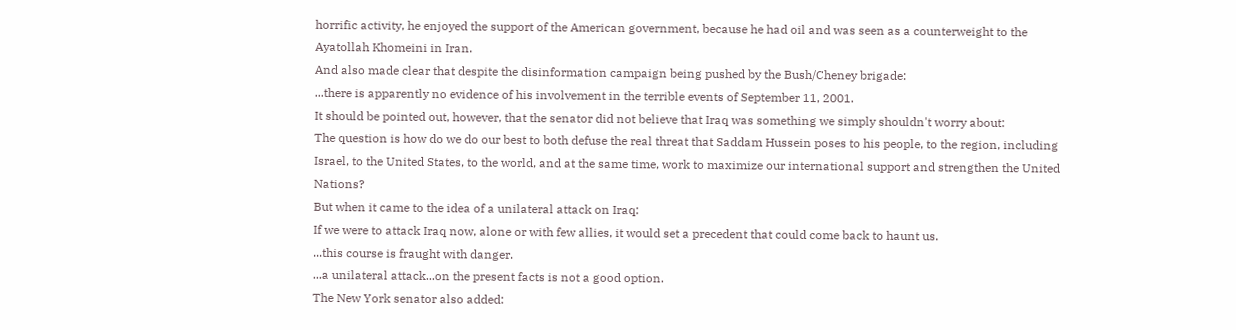horrific activity, he enjoyed the support of the American government, because he had oil and was seen as a counterweight to the Ayatollah Khomeini in Iran.
And also made clear that despite the disinformation campaign being pushed by the Bush/Cheney brigade:
...there is apparently no evidence of his involvement in the terrible events of September 11, 2001.
It should be pointed out, however, that the senator did not believe that Iraq was something we simply shouldn't worry about:
The question is how do we do our best to both defuse the real threat that Saddam Hussein poses to his people, to the region, including Israel, to the United States, to the world, and at the same time, work to maximize our international support and strengthen the United Nations?
But when it came to the idea of a unilateral attack on Iraq:
If we were to attack Iraq now, alone or with few allies, it would set a precedent that could come back to haunt us.
...this course is fraught with danger.
...a unilateral attack...on the present facts is not a good option.
The New York senator also added: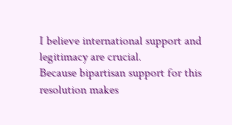I believe international support and legitimacy are crucial.
Because bipartisan support for this resolution makes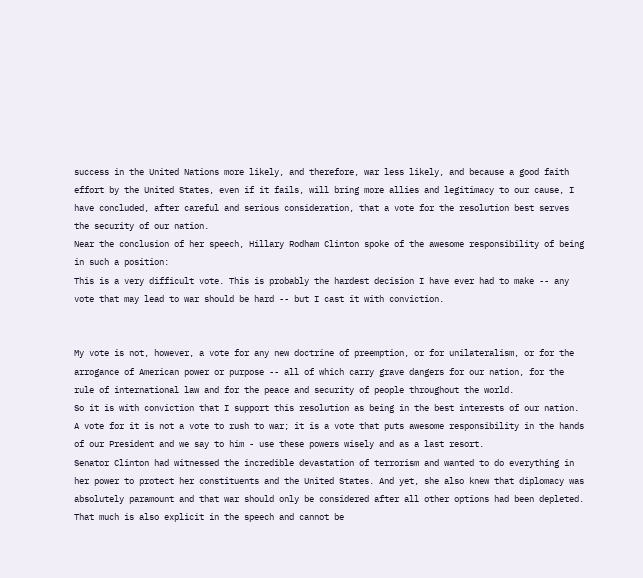success in the United Nations more likely, and therefore, war less likely, and because a good faith effort by the United States, even if it fails, will bring more allies and legitimacy to our cause, I have concluded, after careful and serious consideration, that a vote for the resolution best serves the security of our nation.
Near the conclusion of her speech, Hillary Rodham Clinton spoke of the awesome responsibility of being in such a position:
This is a very difficult vote. This is probably the hardest decision I have ever had to make -- any vote that may lead to war should be hard -- but I cast it with conviction.


My vote is not, however, a vote for any new doctrine of preemption, or for unilateralism, or for the arrogance of American power or purpose -- all of which carry grave dangers for our nation, for the rule of international law and for the peace and security of people throughout the world.
So it is with conviction that I support this resolution as being in the best interests of our nation. A vote for it is not a vote to rush to war; it is a vote that puts awesome responsibility in the hands of our President and we say to him - use these powers wisely and as a last resort.
Senator Clinton had witnessed the incredible devastation of terrorism and wanted to do everything in her power to protect her constituents and the United States. And yet, she also knew that diplomacy was absolutely paramount and that war should only be considered after all other options had been depleted. That much is also explicit in the speech and cannot be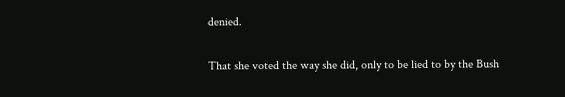denied.

That she voted the way she did, only to be lied to by the Bush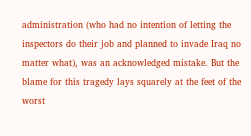administration (who had no intention of letting the inspectors do their job and planned to invade Iraq no matter what), was an acknowledged mistake. But the blame for this tragedy lays squarely at the feet of the worst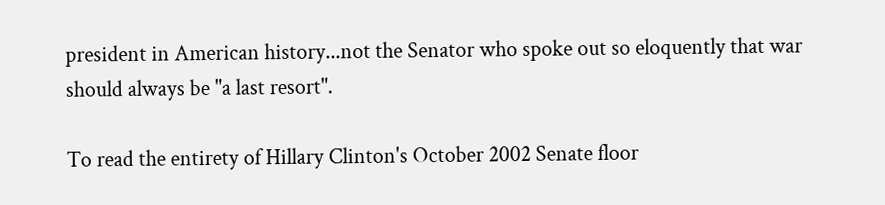president in American history...not the Senator who spoke out so eloquently that war should always be "a last resort".

To read the entirety of Hillary Clinton's October 2002 Senate floor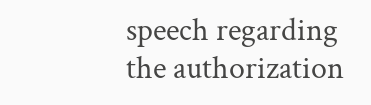speech regarding the authorization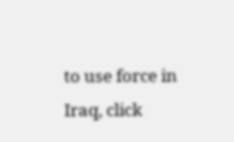to use force in Iraq, click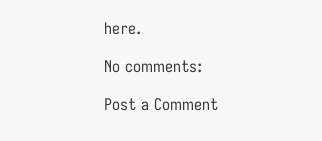here.

No comments:

Post a Comment